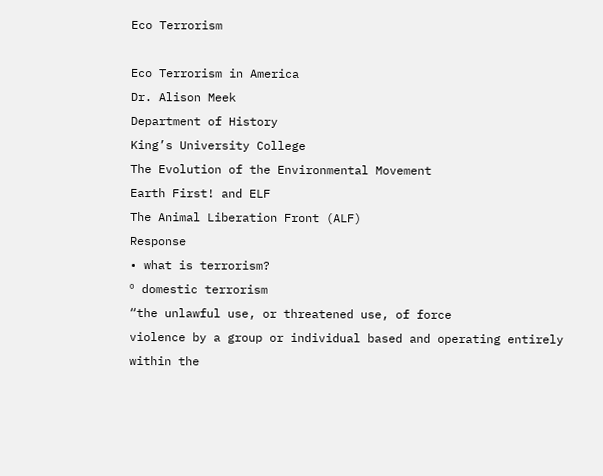Eco Terrorism

Eco Terrorism in America
Dr. Alison Meek
Department of History
King’s University College
The Evolution of the Environmental Movement
Earth First! and ELF
The Animal Liberation Front (ALF)
Response
• what is terrorism?
º domestic terrorism
“the unlawful use, or threatened use, of force
violence by a group or individual based and operating entirely
within the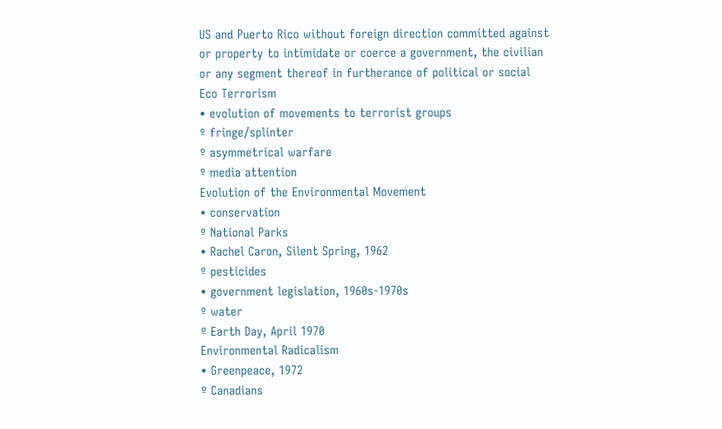US and Puerto Rico without foreign direction committed against
or property to intimidate or coerce a government, the civilian
or any segment thereof in furtherance of political or social
Eco Terrorism
• evolution of movements to terrorist groups
º fringe/splinter
º asymmetrical warfare
º media attention
Evolution of the Environmental Movement
• conservation
º National Parks
• Rachel Caron, Silent Spring, 1962
º pesticides
• government legislation, 1960s-1970s
º water
º Earth Day, April 1970
Environmental Radicalism
• Greenpeace, 1972
º Canadians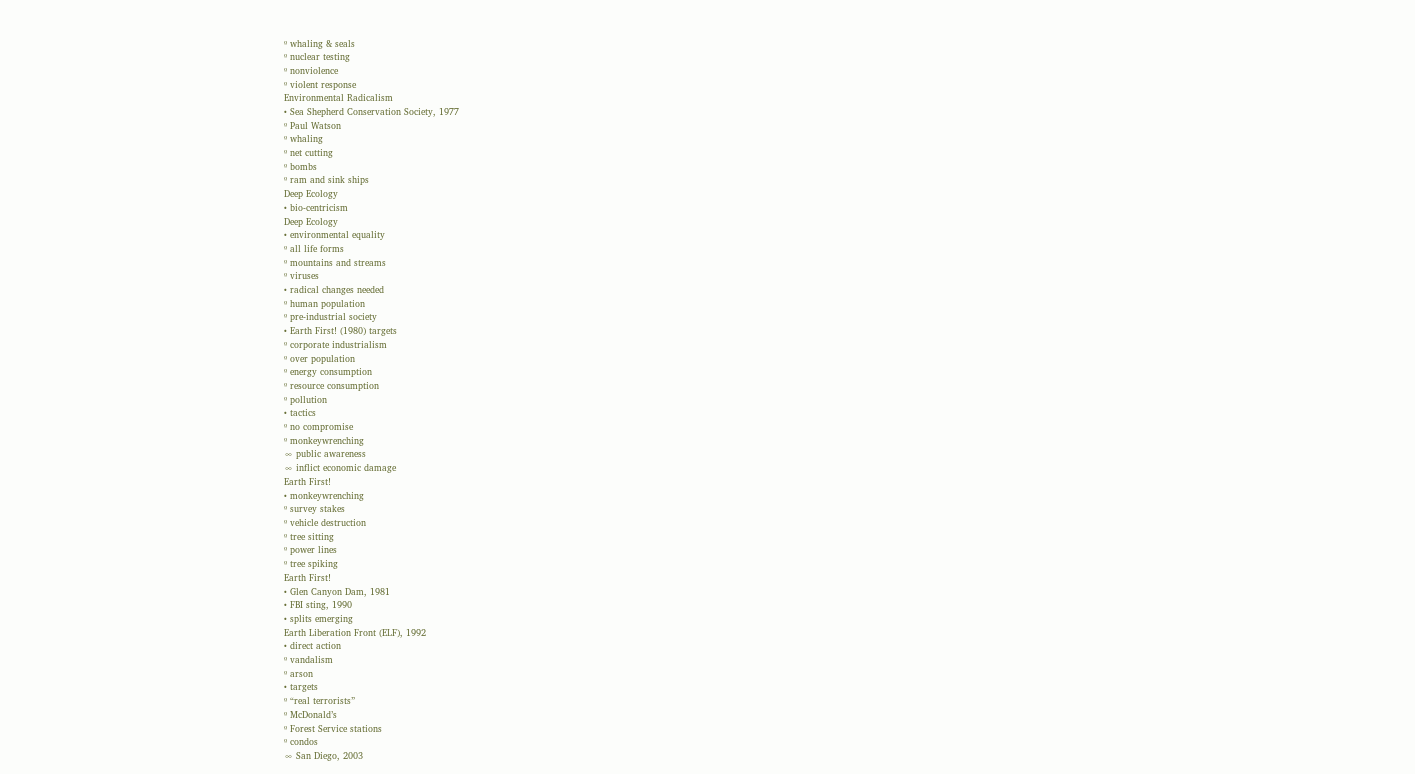º whaling & seals
º nuclear testing
º nonviolence
º violent response
Environmental Radicalism
• Sea Shepherd Conservation Society, 1977
º Paul Watson
º whaling
º net cutting
º bombs
º ram and sink ships
Deep Ecology
• bio-centricism
Deep Ecology
• environmental equality
º all life forms
º mountains and streams
º viruses
• radical changes needed
º human population
º pre-industrial society
• Earth First! (1980) targets
º corporate industrialism
º over population
º energy consumption
º resource consumption
º pollution
• tactics
º no compromise
º monkeywrenching
∞ public awareness
∞ inflict economic damage
Earth First!
• monkeywrenching
º survey stakes
º vehicle destruction
º tree sitting
º power lines
º tree spiking
Earth First!
• Glen Canyon Dam, 1981
• FBI sting, 1990
• splits emerging
Earth Liberation Front (ELF), 1992
• direct action
º vandalism
º arson
• targets
º “real terrorists”
º McDonald’s
º Forest Service stations
º condos
∞ San Diego, 2003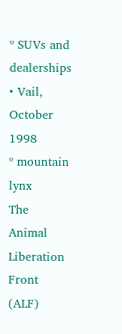º SUVs and dealerships
• Vail, October 1998
º mountain lynx
The Animal Liberation Front (ALF)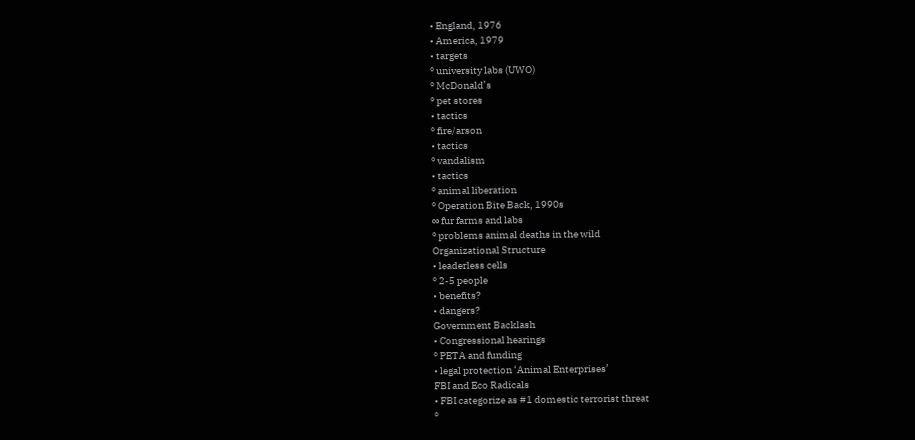• England, 1976
• America, 1979
• targets
º university labs (UWO)
º McDonald’s
º pet stores
• tactics
º fire/arson
• tactics
º vandalism
• tactics
º animal liberation
º Operation Bite Back, 1990s
∞ fur farms and labs
º problems animal deaths in the wild
Organizational Structure
• leaderless cells
º 2-5 people
• benefits?
• dangers?
Government Backlash
• Congressional hearings
º PETA and funding
• legal protection ‘Animal Enterprises’
FBI and Eco Radicals
• FBI categorize as #1 domestic terrorist threat
º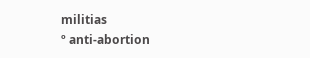militias
º anti-abortion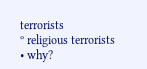terrorists
º religious terrorists
• why?